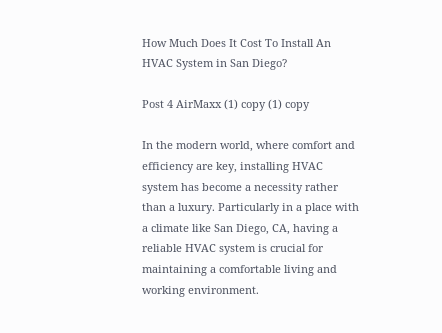How Much Does It Cost To Install An HVAC System in San Diego?

Post 4 AirMaxx (1) copy (1) copy

In the modern world, where comfort and efficiency are key, installing HVAC system has become a necessity rather than a luxury. Particularly in a place with a climate like San Diego, CA, having a reliable HVAC system is crucial for maintaining a comfortable living and working environment.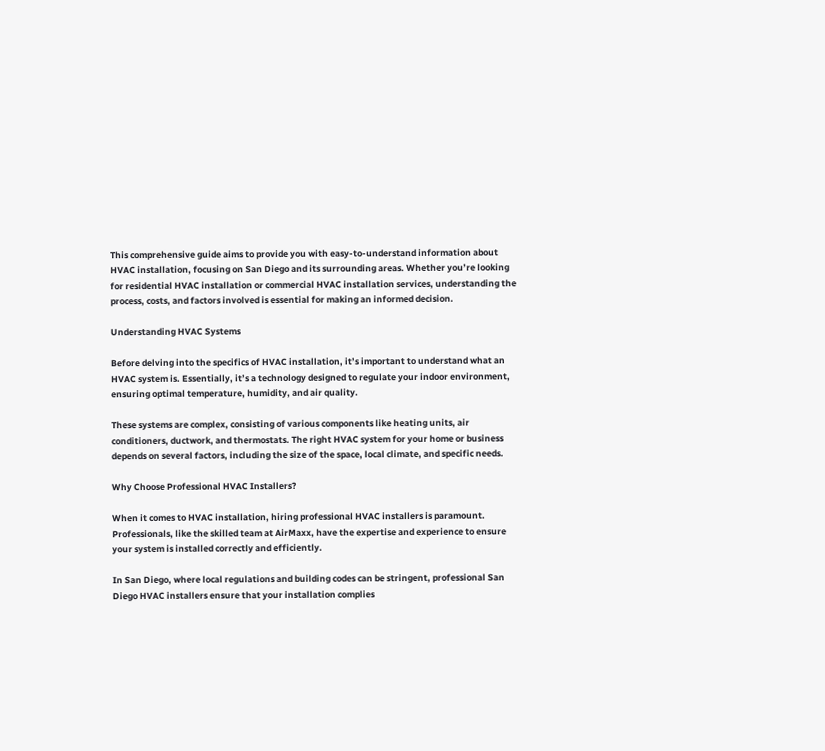This comprehensive guide aims to provide you with easy-to-understand information about HVAC installation, focusing on San Diego and its surrounding areas. Whether you’re looking for residential HVAC installation or commercial HVAC installation services, understanding the process, costs, and factors involved is essential for making an informed decision.

Understanding HVAC Systems

Before delving into the specifics of HVAC installation, it’s important to understand what an HVAC system is. Essentially, it’s a technology designed to regulate your indoor environment, ensuring optimal temperature, humidity, and air quality.

These systems are complex, consisting of various components like heating units, air conditioners, ductwork, and thermostats. The right HVAC system for your home or business depends on several factors, including the size of the space, local climate, and specific needs.

Why Choose Professional HVAC Installers?

When it comes to HVAC installation, hiring professional HVAC installers is paramount. Professionals, like the skilled team at AirMaxx, have the expertise and experience to ensure your system is installed correctly and efficiently.

In San Diego, where local regulations and building codes can be stringent, professional San Diego HVAC installers ensure that your installation complies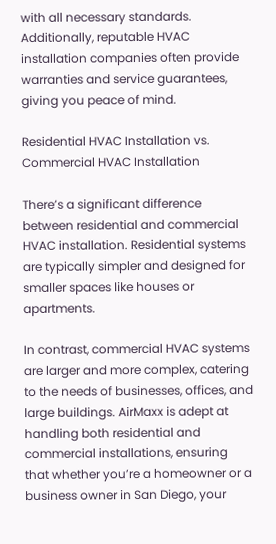with all necessary standards. Additionally, reputable HVAC installation companies often provide warranties and service guarantees, giving you peace of mind.

Residential HVAC Installation vs. Commercial HVAC Installation

There’s a significant difference between residential and commercial HVAC installation. Residential systems are typically simpler and designed for smaller spaces like houses or apartments.

In contrast, commercial HVAC systems are larger and more complex, catering to the needs of businesses, offices, and large buildings. AirMaxx is adept at handling both residential and commercial installations, ensuring that whether you’re a homeowner or a business owner in San Diego, your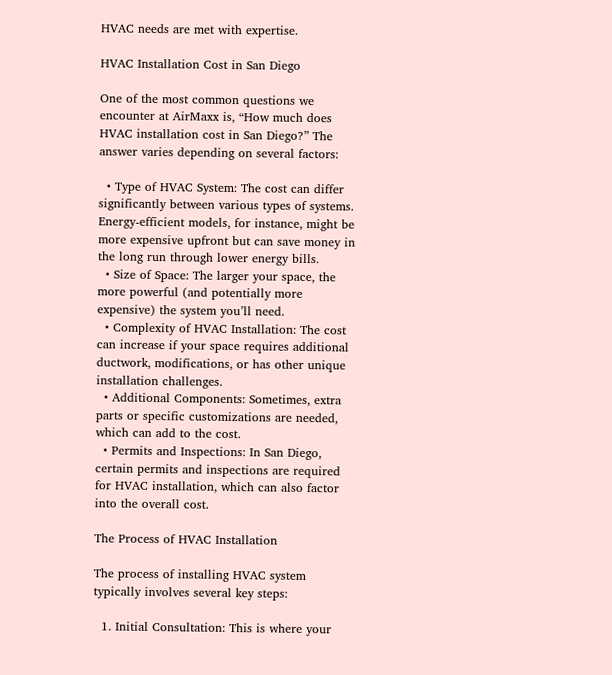HVAC needs are met with expertise.

HVAC Installation Cost in San Diego

One of the most common questions we encounter at AirMaxx is, “How much does HVAC installation cost in San Diego?” The answer varies depending on several factors:

  • Type of HVAC System: The cost can differ significantly between various types of systems. Energy-efficient models, for instance, might be more expensive upfront but can save money in the long run through lower energy bills.
  • Size of Space: The larger your space, the more powerful (and potentially more expensive) the system you’ll need.
  • Complexity of HVAC Installation: The cost can increase if your space requires additional ductwork, modifications, or has other unique installation challenges.
  • Additional Components: Sometimes, extra parts or specific customizations are needed, which can add to the cost.
  • Permits and Inspections: In San Diego, certain permits and inspections are required for HVAC installation, which can also factor into the overall cost.

The Process of HVAC Installation

The process of installing HVAC system typically involves several key steps:

  1. Initial Consultation: This is where your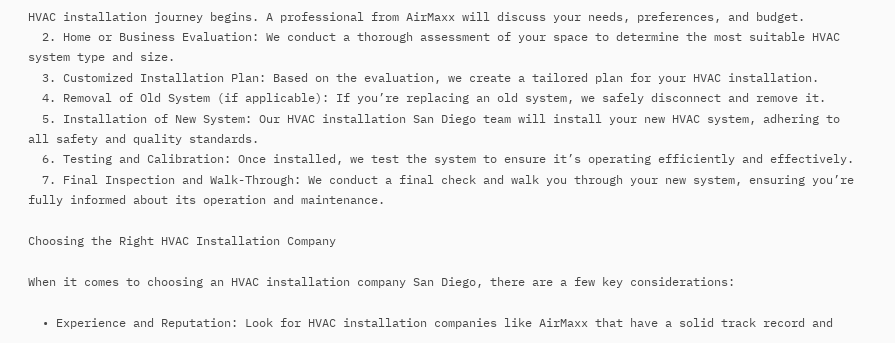HVAC installation journey begins. A professional from AirMaxx will discuss your needs, preferences, and budget.
  2. Home or Business Evaluation: We conduct a thorough assessment of your space to determine the most suitable HVAC system type and size.
  3. Customized Installation Plan: Based on the evaluation, we create a tailored plan for your HVAC installation.
  4. Removal of Old System (if applicable): If you’re replacing an old system, we safely disconnect and remove it.
  5. Installation of New System: Our HVAC installation San Diego team will install your new HVAC system, adhering to all safety and quality standards.
  6. Testing and Calibration: Once installed, we test the system to ensure it’s operating efficiently and effectively.
  7. Final Inspection and Walk-Through: We conduct a final check and walk you through your new system, ensuring you’re fully informed about its operation and maintenance.

Choosing the Right HVAC Installation Company

When it comes to choosing an HVAC installation company San Diego, there are a few key considerations:

  • Experience and Reputation: Look for HVAC installation companies like AirMaxx that have a solid track record and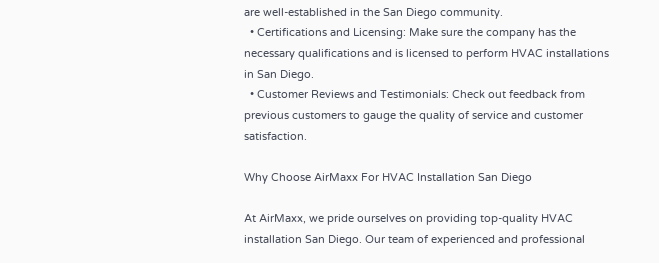are well-established in the San Diego community.
  • Certifications and Licensing: Make sure the company has the necessary qualifications and is licensed to perform HVAC installations in San Diego.
  • Customer Reviews and Testimonials: Check out feedback from previous customers to gauge the quality of service and customer satisfaction.

Why Choose AirMaxx For HVAC Installation San Diego

At AirMaxx, we pride ourselves on providing top-quality HVAC installation San Diego. Our team of experienced and professional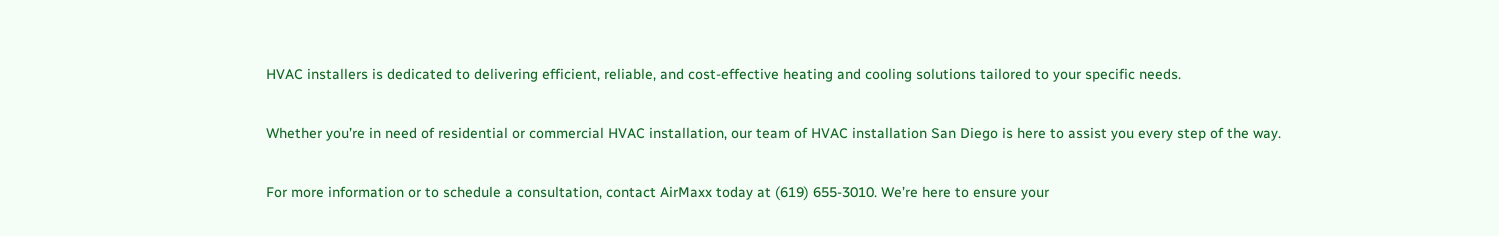HVAC installers is dedicated to delivering efficient, reliable, and cost-effective heating and cooling solutions tailored to your specific needs.

Whether you’re in need of residential or commercial HVAC installation, our team of HVAC installation San Diego is here to assist you every step of the way.

For more information or to schedule a consultation, contact AirMaxx today at (619) 655-3010. We’re here to ensure your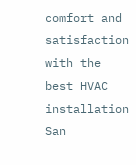comfort and satisfaction with the best HVAC installation San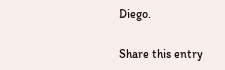Diego.

Share this entry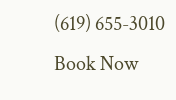(619) 655-3010 Book Now